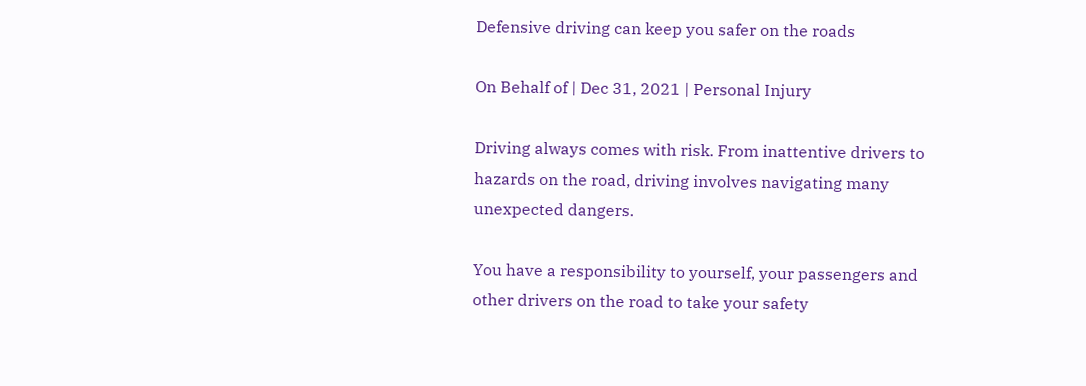Defensive driving can keep you safer on the roads

On Behalf of | Dec 31, 2021 | Personal Injury

Driving always comes with risk. From inattentive drivers to hazards on the road, driving involves navigating many unexpected dangers.

You have a responsibility to yourself, your passengers and other drivers on the road to take your safety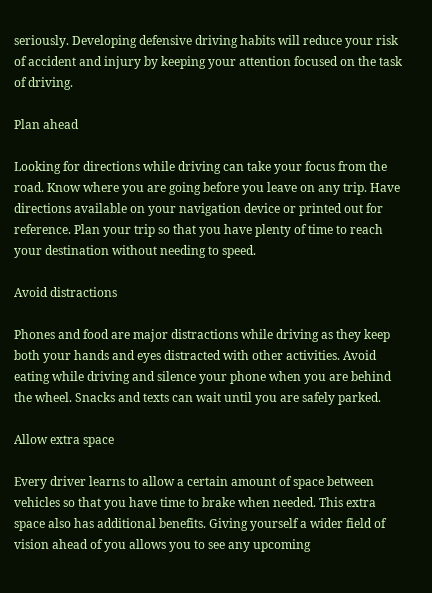seriously. Developing defensive driving habits will reduce your risk of accident and injury by keeping your attention focused on the task of driving.

Plan ahead

Looking for directions while driving can take your focus from the road. Know where you are going before you leave on any trip. Have directions available on your navigation device or printed out for reference. Plan your trip so that you have plenty of time to reach your destination without needing to speed.

Avoid distractions

Phones and food are major distractions while driving as they keep both your hands and eyes distracted with other activities. Avoid eating while driving and silence your phone when you are behind the wheel. Snacks and texts can wait until you are safely parked.

Allow extra space

Every driver learns to allow a certain amount of space between vehicles so that you have time to brake when needed. This extra space also has additional benefits. Giving yourself a wider field of vision ahead of you allows you to see any upcoming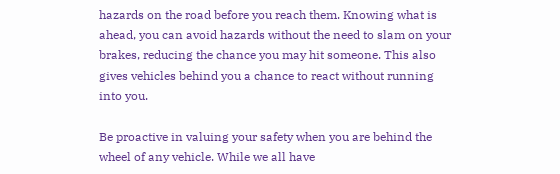hazards on the road before you reach them. Knowing what is ahead, you can avoid hazards without the need to slam on your brakes, reducing the chance you may hit someone. This also gives vehicles behind you a chance to react without running into you.

Be proactive in valuing your safety when you are behind the wheel of any vehicle. While we all have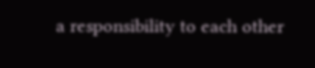a responsibility to each other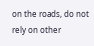on the roads, do not rely on other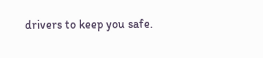drivers to keep you safe.